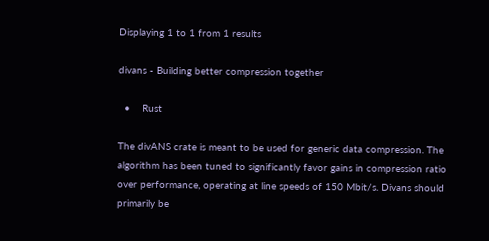Displaying 1 to 1 from 1 results

divans - Building better compression together

  •    Rust

The divANS crate is meant to be used for generic data compression. The algorithm has been tuned to significantly favor gains in compression ratio over performance, operating at line speeds of 150 Mbit/s. Divans should primarily be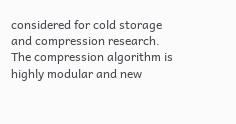considered for cold storage and compression research. The compression algorithm is highly modular and new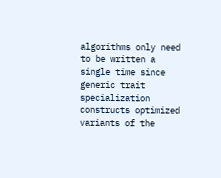algorithms only need to be written a single time since generic trait specialization constructs optimized variants of the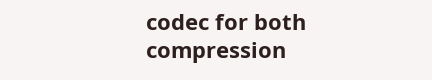codec for both compression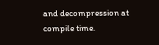and decompression at compile time.